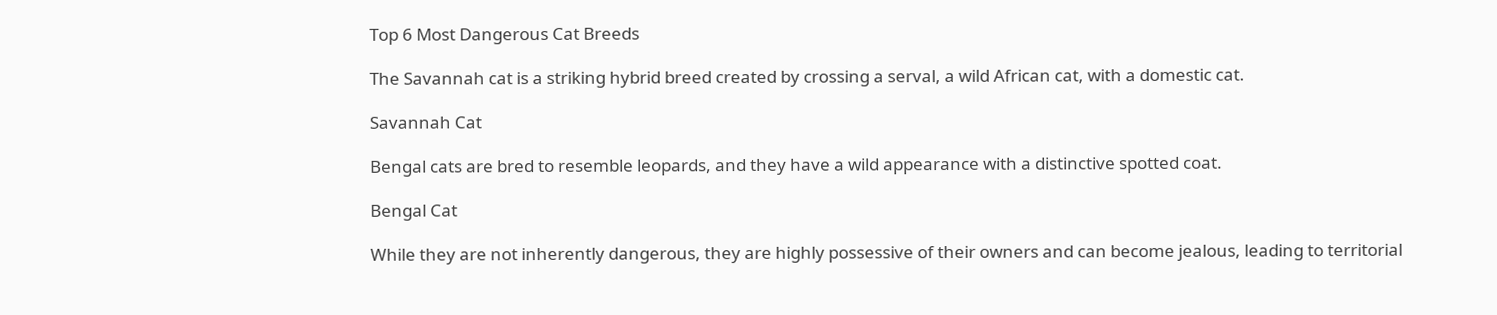Top 6 Most Dangerous Cat Breeds

The Savannah cat is a striking hybrid breed created by crossing a serval, a wild African cat, with a domestic cat.

Savannah Cat

Bengal cats are bred to resemble leopards, and they have a wild appearance with a distinctive spotted coat.

Bengal Cat

While they are not inherently dangerous, they are highly possessive of their owners and can become jealous, leading to territorial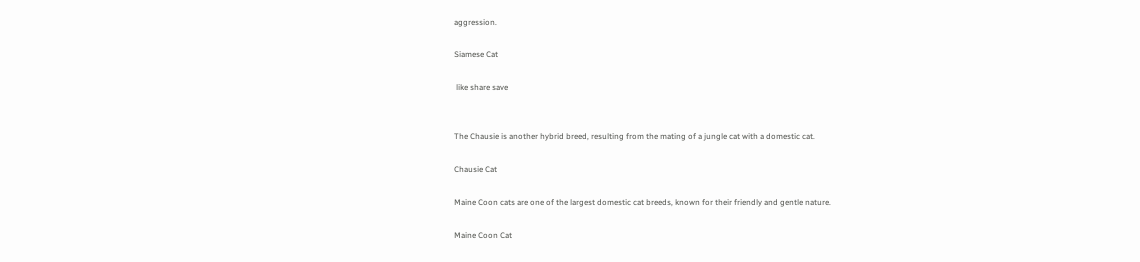aggression.

Siamese Cat

 like share save


The Chausie is another hybrid breed, resulting from the mating of a jungle cat with a domestic cat.

Chausie Cat

Maine Coon cats are one of the largest domestic cat breeds, known for their friendly and gentle nature.

Maine Coon Cat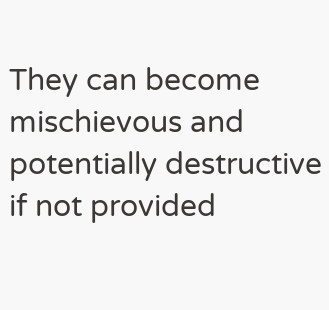They can become mischievous and potentially destructive if not provided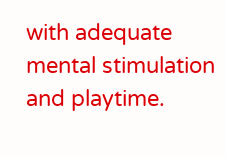with adequate mental stimulation and playtime.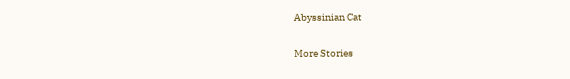Abyssinian Cat

More Stories